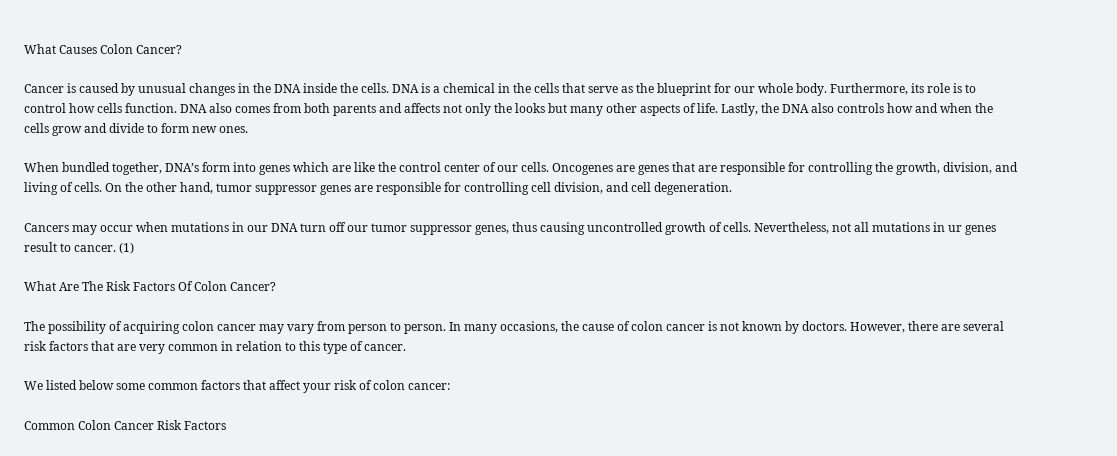What Causes Colon Cancer?

Cancer is caused by unusual changes in the DNA inside the cells. DNA is a chemical in the cells that serve as the blueprint for our whole body. Furthermore, its role is to control how cells function. DNA also comes from both parents and affects not only the looks but many other aspects of life. Lastly, the DNA also controls how and when the cells grow and divide to form new ones.

When bundled together, DNA’s form into genes which are like the control center of our cells. Oncogenes are genes that are responsible for controlling the growth, division, and living of cells. On the other hand, tumor suppressor genes are responsible for controlling cell division, and cell degeneration.

Cancers may occur when mutations in our DNA turn off our tumor suppressor genes, thus causing uncontrolled growth of cells. Nevertheless, not all mutations in ur genes result to cancer. (1)

What Are The Risk Factors Of Colon Cancer?

The possibility of acquiring colon cancer may vary from person to person. In many occasions, the cause of colon cancer is not known by doctors. However, there are several risk factors that are very common in relation to this type of cancer.

We listed below some common factors that affect your risk of colon cancer:

Common Colon Cancer Risk Factors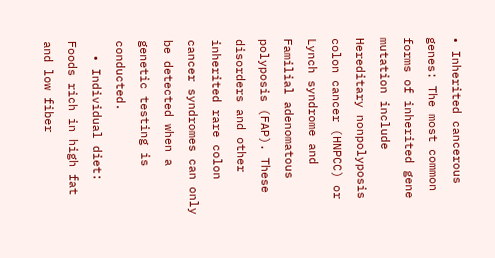• Inherited cancerous genes: The most common forms of inherited gene mutation include Hereditary nonpolyposis colon cancer (HNPCC) or Lynch syndrome and Familial adenomatous polyposis (FAP). These disorders and other inherited rare colon cancer syndromes can only be detected when a genetic testing is conducted.
  • Individual diet: Foods rich in high fat and low fiber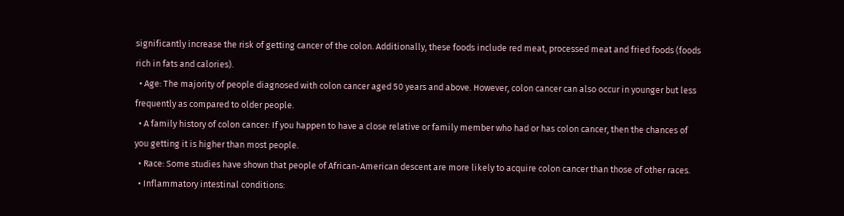significantly increase the risk of getting cancer of the colon. Additionally, these foods include red meat, processed meat and fried foods (foods rich in fats and calories).
  • Age: The majority of people diagnosed with colon cancer aged 50 years and above. However, colon cancer can also occur in younger but less frequently as compared to older people.
  • A family history of colon cancer: If you happen to have a close relative or family member who had or has colon cancer, then the chances of you getting it is higher than most people.
  • Race: Some studies have shown that people of African-American descent are more likely to acquire colon cancer than those of other races.
  • Inflammatory intestinal conditions: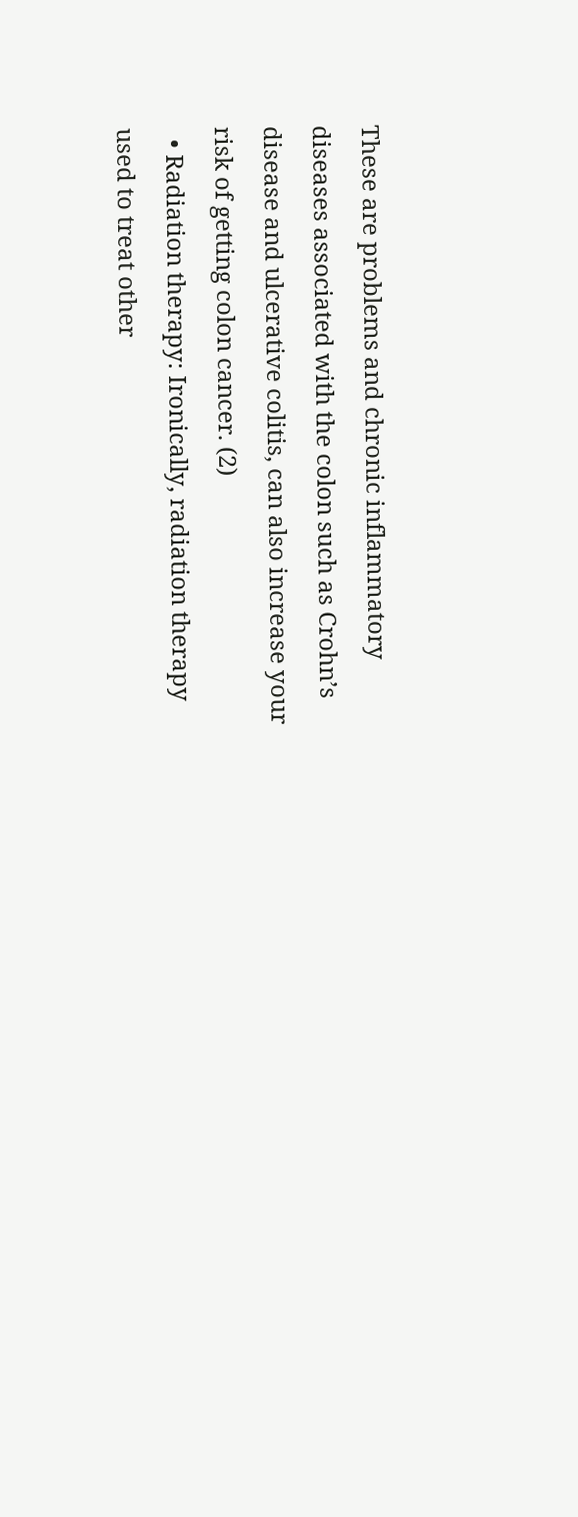These are problems and chronic inflammatory diseases associated with the colon such as Crohn’s disease and ulcerative colitis, can also increase your risk of getting colon cancer. (2)
  • Radiation therapy: Ironically, radiation therapy used to treat other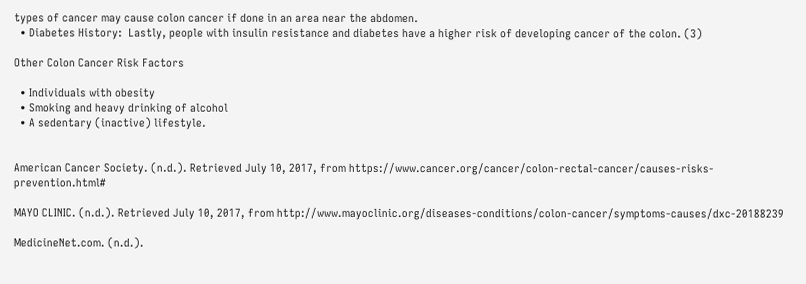types of cancer may cause colon cancer if done in an area near the abdomen.
  • Diabetes History:  Lastly, people with insulin resistance and diabetes have a higher risk of developing cancer of the colon. (3)

Other Colon Cancer Risk Factors

  • Individuals with obesity
  • Smoking and heavy drinking of alcohol
  • A sedentary (inactive) lifestyle.


American Cancer Society. (n.d.). Retrieved July 10, 2017, from https://www.cancer.org/cancer/colon-rectal-cancer/causes-risks-prevention.html#

MAYO CLINIC. (n.d.). Retrieved July 10, 2017, from http://www.mayoclinic.org/diseases-conditions/colon-cancer/symptoms-causes/dxc-20188239

MedicineNet.com. (n.d.).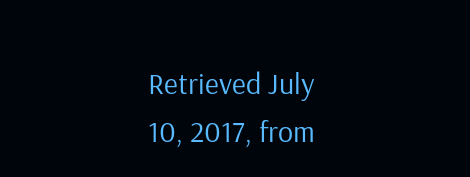Retrieved July 10, 2017, from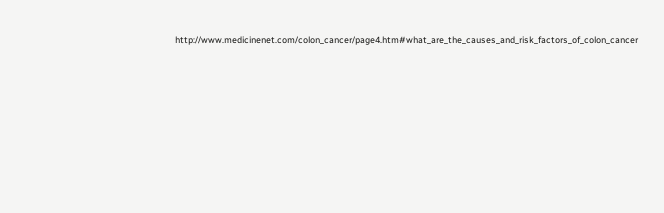http://www.medicinenet.com/colon_cancer/page4.htm#what_are_the_causes_and_risk_factors_of_colon_cancer